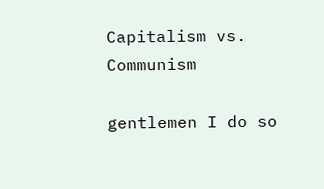Capitalism vs. Communism

gentlemen I do so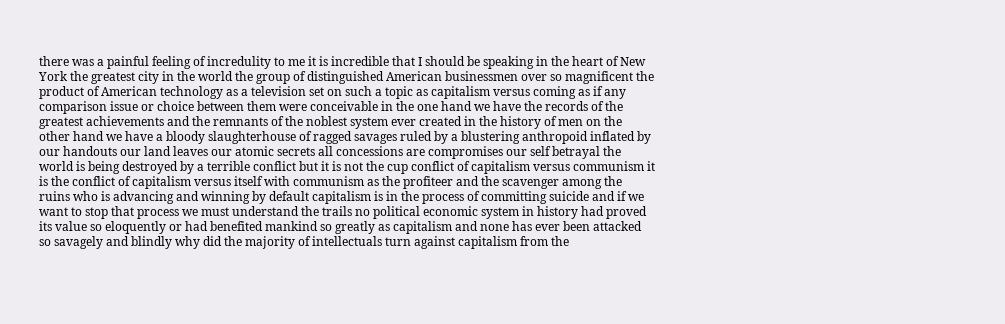there was a painful feeling of incredulity to me it is incredible that I should be speaking in the heart of New York the greatest city in the world the group of distinguished American businessmen over so magnificent the product of American technology as a television set on such a topic as capitalism versus coming as if any comparison issue or choice between them were conceivable in the one hand we have the records of the greatest achievements and the remnants of the noblest system ever created in the history of men on the other hand we have a bloody slaughterhouse of ragged savages ruled by a blustering anthropoid inflated by our handouts our land leaves our atomic secrets all concessions are compromises our self betrayal the world is being destroyed by a terrible conflict but it is not the cup conflict of capitalism versus communism it is the conflict of capitalism versus itself with communism as the profiteer and the scavenger among the ruins who is advancing and winning by default capitalism is in the process of committing suicide and if we want to stop that process we must understand the trails no political economic system in history had proved its value so eloquently or had benefited mankind so greatly as capitalism and none has ever been attacked so savagely and blindly why did the majority of intellectuals turn against capitalism from the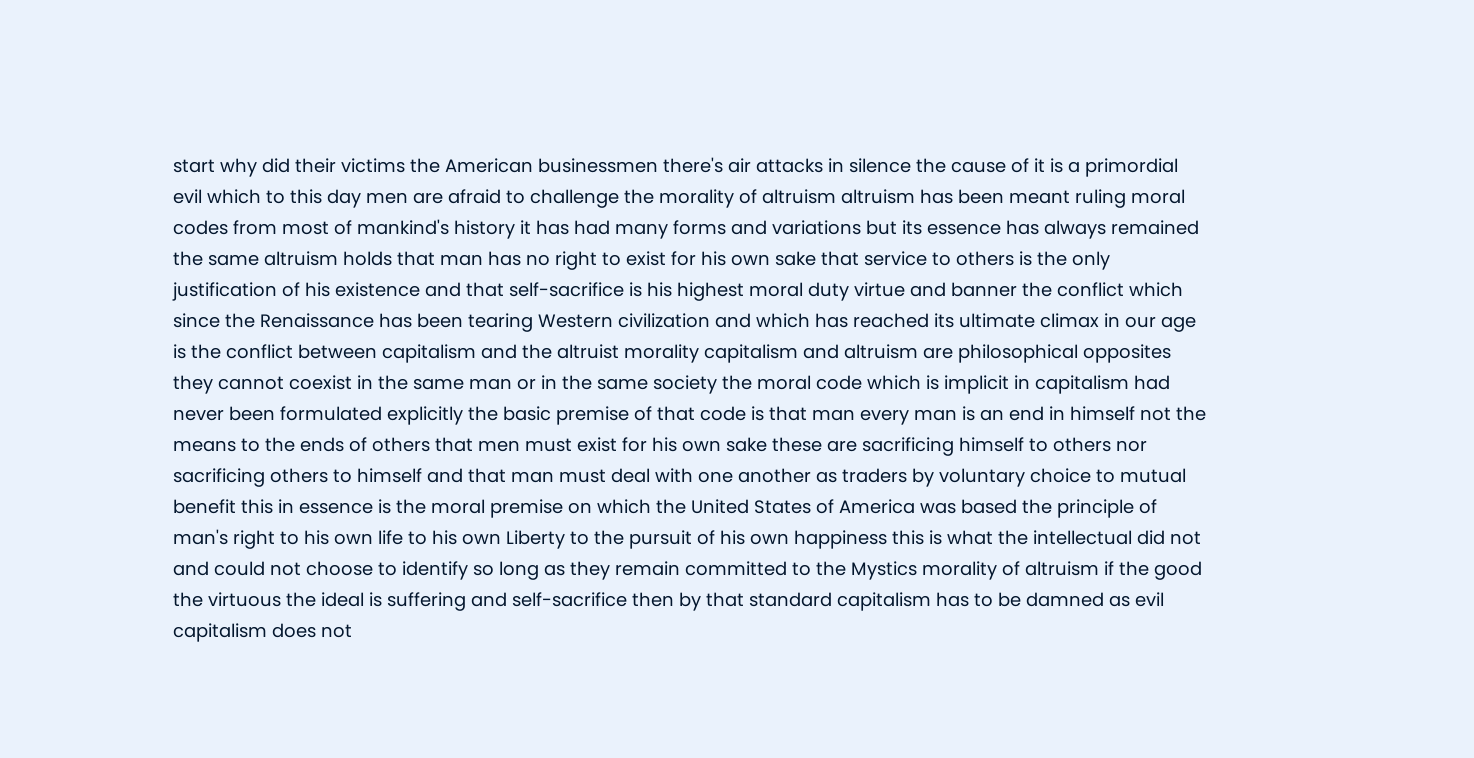start why did their victims the American businessmen there's air attacks in silence the cause of it is a primordial evil which to this day men are afraid to challenge the morality of altruism altruism has been meant ruling moral codes from most of mankind's history it has had many forms and variations but its essence has always remained the same altruism holds that man has no right to exist for his own sake that service to others is the only justification of his existence and that self-sacrifice is his highest moral duty virtue and banner the conflict which since the Renaissance has been tearing Western civilization and which has reached its ultimate climax in our age is the conflict between capitalism and the altruist morality capitalism and altruism are philosophical opposites they cannot coexist in the same man or in the same society the moral code which is implicit in capitalism had never been formulated explicitly the basic premise of that code is that man every man is an end in himself not the means to the ends of others that men must exist for his own sake these are sacrificing himself to others nor sacrificing others to himself and that man must deal with one another as traders by voluntary choice to mutual benefit this in essence is the moral premise on which the United States of America was based the principle of man's right to his own life to his own Liberty to the pursuit of his own happiness this is what the intellectual did not and could not choose to identify so long as they remain committed to the Mystics morality of altruism if the good the virtuous the ideal is suffering and self-sacrifice then by that standard capitalism has to be damned as evil capitalism does not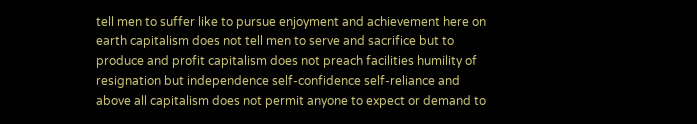tell men to suffer like to pursue enjoyment and achievement here on earth capitalism does not tell men to serve and sacrifice but to produce and profit capitalism does not preach facilities humility of resignation but independence self-confidence self-reliance and above all capitalism does not permit anyone to expect or demand to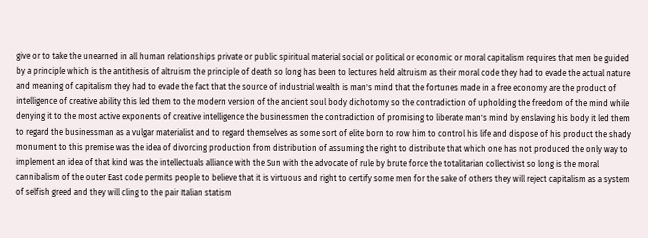give or to take the unearned in all human relationships private or public spiritual material social or political or economic or moral capitalism requires that men be guided by a principle which is the antithesis of altruism the principle of death so long has been to lectures held altruism as their moral code they had to evade the actual nature and meaning of capitalism they had to evade the fact that the source of industrial wealth is man's mind that the fortunes made in a free economy are the product of intelligence of creative ability this led them to the modern version of the ancient soul body dichotomy so the contradiction of upholding the freedom of the mind while denying it to the most active exponents of creative intelligence the businessmen the contradiction of promising to liberate man's mind by enslaving his body it led them to regard the businessman as a vulgar materialist and to regard themselves as some sort of elite born to row him to control his life and dispose of his product the shady monument to this premise was the idea of divorcing production from distribution of assuming the right to distribute that which one has not produced the only way to implement an idea of that kind was the intellectuals alliance with the Sun with the advocate of rule by brute force the totalitarian collectivist so long is the moral cannibalism of the outer East code permits people to believe that it is virtuous and right to certify some men for the sake of others they will reject capitalism as a system of selfish greed and they will cling to the pair Italian statism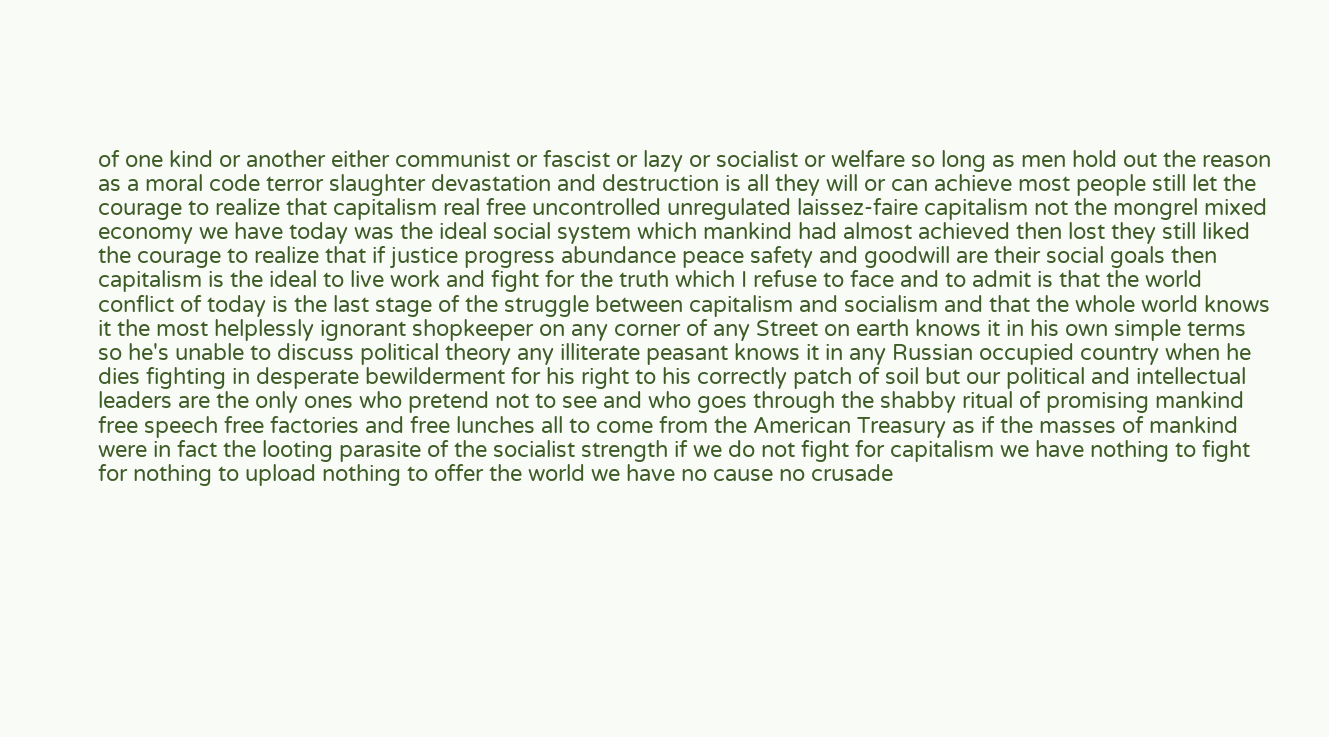of one kind or another either communist or fascist or lazy or socialist or welfare so long as men hold out the reason as a moral code terror slaughter devastation and destruction is all they will or can achieve most people still let the courage to realize that capitalism real free uncontrolled unregulated laissez-faire capitalism not the mongrel mixed economy we have today was the ideal social system which mankind had almost achieved then lost they still liked the courage to realize that if justice progress abundance peace safety and goodwill are their social goals then capitalism is the ideal to live work and fight for the truth which I refuse to face and to admit is that the world conflict of today is the last stage of the struggle between capitalism and socialism and that the whole world knows it the most helplessly ignorant shopkeeper on any corner of any Street on earth knows it in his own simple terms so he's unable to discuss political theory any illiterate peasant knows it in any Russian occupied country when he dies fighting in desperate bewilderment for his right to his correctly patch of soil but our political and intellectual leaders are the only ones who pretend not to see and who goes through the shabby ritual of promising mankind free speech free factories and free lunches all to come from the American Treasury as if the masses of mankind were in fact the looting parasite of the socialist strength if we do not fight for capitalism we have nothing to fight for nothing to upload nothing to offer the world we have no cause no crusade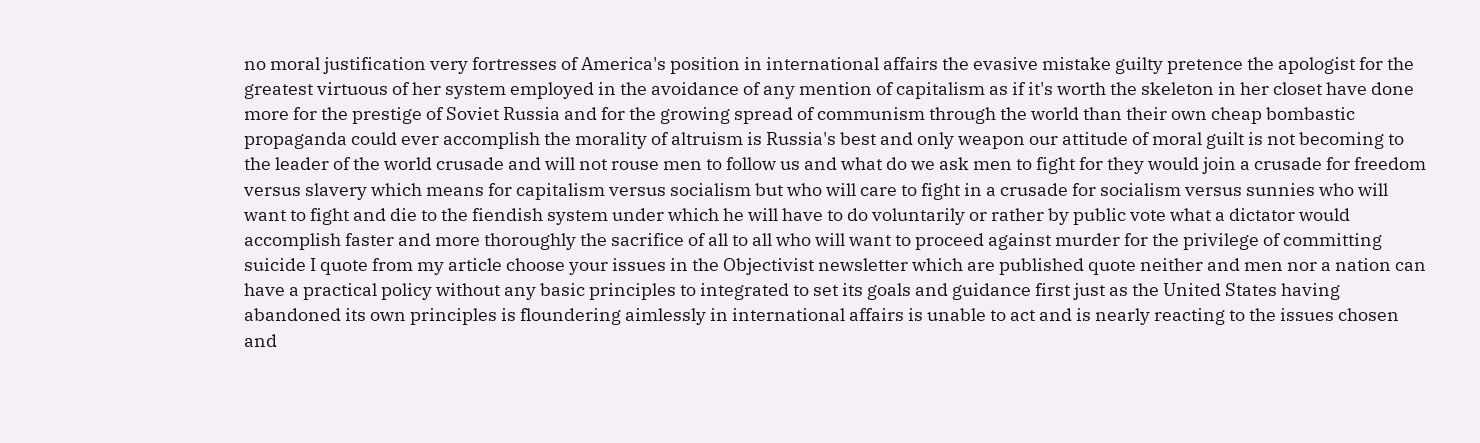no moral justification very fortresses of America's position in international affairs the evasive mistake guilty pretence the apologist for the greatest virtuous of her system employed in the avoidance of any mention of capitalism as if it's worth the skeleton in her closet have done more for the prestige of Soviet Russia and for the growing spread of communism through the world than their own cheap bombastic propaganda could ever accomplish the morality of altruism is Russia's best and only weapon our attitude of moral guilt is not becoming to the leader of the world crusade and will not rouse men to follow us and what do we ask men to fight for they would join a crusade for freedom versus slavery which means for capitalism versus socialism but who will care to fight in a crusade for socialism versus sunnies who will want to fight and die to the fiendish system under which he will have to do voluntarily or rather by public vote what a dictator would accomplish faster and more thoroughly the sacrifice of all to all who will want to proceed against murder for the privilege of committing suicide I quote from my article choose your issues in the Objectivist newsletter which are published quote neither and men nor a nation can have a practical policy without any basic principles to integrated to set its goals and guidance first just as the United States having abandoned its own principles is floundering aimlessly in international affairs is unable to act and is nearly reacting to the issues chosen and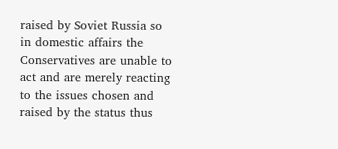raised by Soviet Russia so in domestic affairs the Conservatives are unable to act and are merely reacting to the issues chosen and raised by the status thus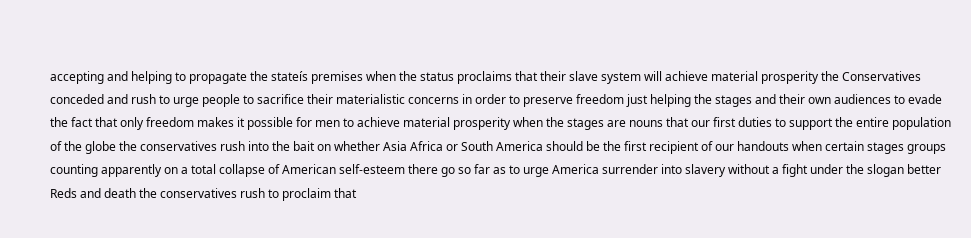accepting and helping to propagate the stateís premises when the status proclaims that their slave system will achieve material prosperity the Conservatives conceded and rush to urge people to sacrifice their materialistic concerns in order to preserve freedom just helping the stages and their own audiences to evade the fact that only freedom makes it possible for men to achieve material prosperity when the stages are nouns that our first duties to support the entire population of the globe the conservatives rush into the bait on whether Asia Africa or South America should be the first recipient of our handouts when certain stages groups counting apparently on a total collapse of American self-esteem there go so far as to urge America surrender into slavery without a fight under the slogan better Reds and death the conservatives rush to proclaim that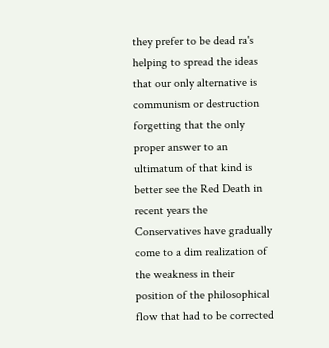they prefer to be dead ra's helping to spread the ideas that our only alternative is communism or destruction forgetting that the only proper answer to an ultimatum of that kind is better see the Red Death in recent years the Conservatives have gradually come to a dim realization of the weakness in their position of the philosophical flow that had to be corrected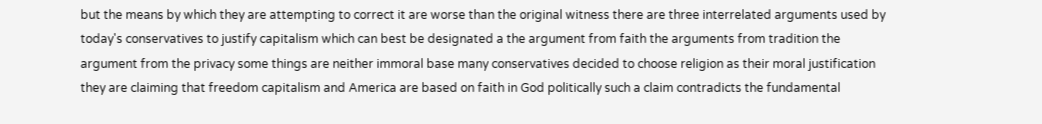but the means by which they are attempting to correct it are worse than the original witness there are three interrelated arguments used by today's conservatives to justify capitalism which can best be designated a the argument from faith the arguments from tradition the argument from the privacy some things are neither immoral base many conservatives decided to choose religion as their moral justification they are claiming that freedom capitalism and America are based on faith in God politically such a claim contradicts the fundamental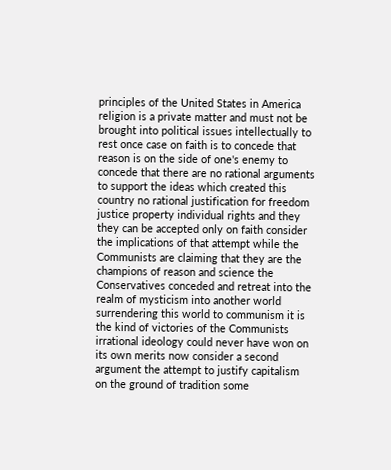principles of the United States in America religion is a private matter and must not be brought into political issues intellectually to rest once case on faith is to concede that reason is on the side of one's enemy to concede that there are no rational arguments to support the ideas which created this country no rational justification for freedom justice property individual rights and they they can be accepted only on faith consider the implications of that attempt while the Communists are claiming that they are the champions of reason and science the Conservatives conceded and retreat into the realm of mysticism into another world surrendering this world to communism it is the kind of victories of the Communists irrational ideology could never have won on its own merits now consider a second argument the attempt to justify capitalism on the ground of tradition some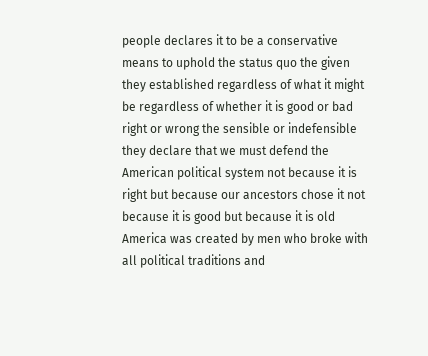people declares it to be a conservative means to uphold the status quo the given they established regardless of what it might be regardless of whether it is good or bad right or wrong the sensible or indefensible they declare that we must defend the American political system not because it is right but because our ancestors chose it not because it is good but because it is old America was created by men who broke with all political traditions and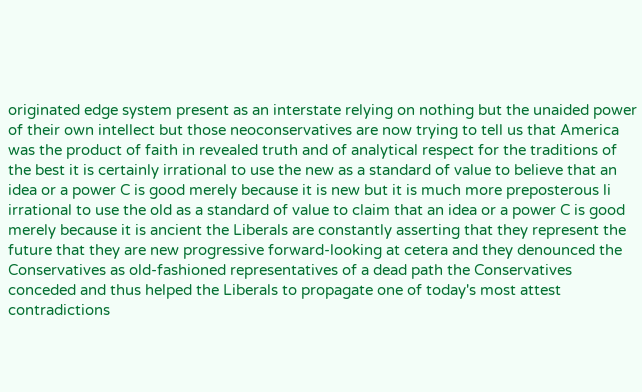originated edge system present as an interstate relying on nothing but the unaided power of their own intellect but those neoconservatives are now trying to tell us that America was the product of faith in revealed truth and of analytical respect for the traditions of the best it is certainly irrational to use the new as a standard of value to believe that an idea or a power C is good merely because it is new but it is much more preposterous li irrational to use the old as a standard of value to claim that an idea or a power C is good merely because it is ancient the Liberals are constantly asserting that they represent the future that they are new progressive forward-looking at cetera and they denounced the Conservatives as old-fashioned representatives of a dead path the Conservatives conceded and thus helped the Liberals to propagate one of today's most attest contradictions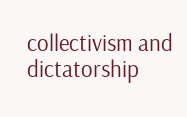collectivism and dictatorship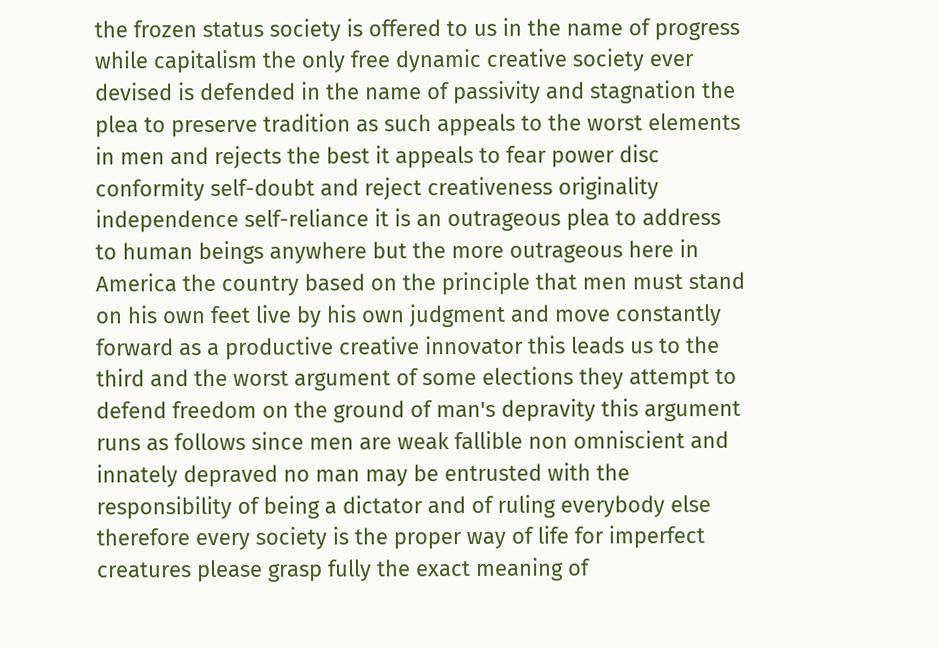the frozen status society is offered to us in the name of progress while capitalism the only free dynamic creative society ever devised is defended in the name of passivity and stagnation the plea to preserve tradition as such appeals to the worst elements in men and rejects the best it appeals to fear power disc conformity self-doubt and reject creativeness originality independence self-reliance it is an outrageous plea to address to human beings anywhere but the more outrageous here in America the country based on the principle that men must stand on his own feet live by his own judgment and move constantly forward as a productive creative innovator this leads us to the third and the worst argument of some elections they attempt to defend freedom on the ground of man's depravity this argument runs as follows since men are weak fallible non omniscient and innately depraved no man may be entrusted with the responsibility of being a dictator and of ruling everybody else therefore every society is the proper way of life for imperfect creatures please grasp fully the exact meaning of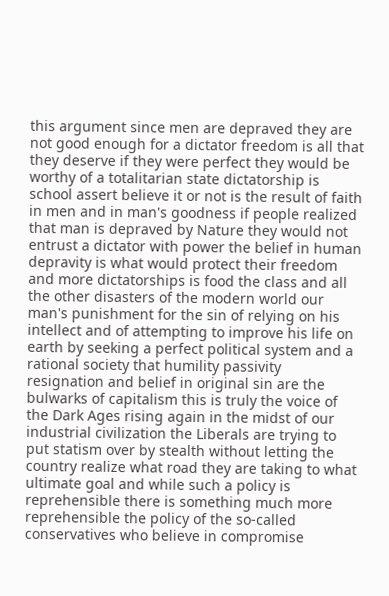this argument since men are depraved they are not good enough for a dictator freedom is all that they deserve if they were perfect they would be worthy of a totalitarian state dictatorship is school assert believe it or not is the result of faith in men and in man's goodness if people realized that man is depraved by Nature they would not entrust a dictator with power the belief in human depravity is what would protect their freedom and more dictatorships is food the class and all the other disasters of the modern world our man's punishment for the sin of relying on his intellect and of attempting to improve his life on earth by seeking a perfect political system and a rational society that humility passivity resignation and belief in original sin are the bulwarks of capitalism this is truly the voice of the Dark Ages rising again in the midst of our industrial civilization the Liberals are trying to put statism over by stealth without letting the country realize what road they are taking to what ultimate goal and while such a policy is reprehensible there is something much more reprehensible the policy of the so-called conservatives who believe in compromise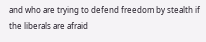and who are trying to defend freedom by stealth if the liberals are afraid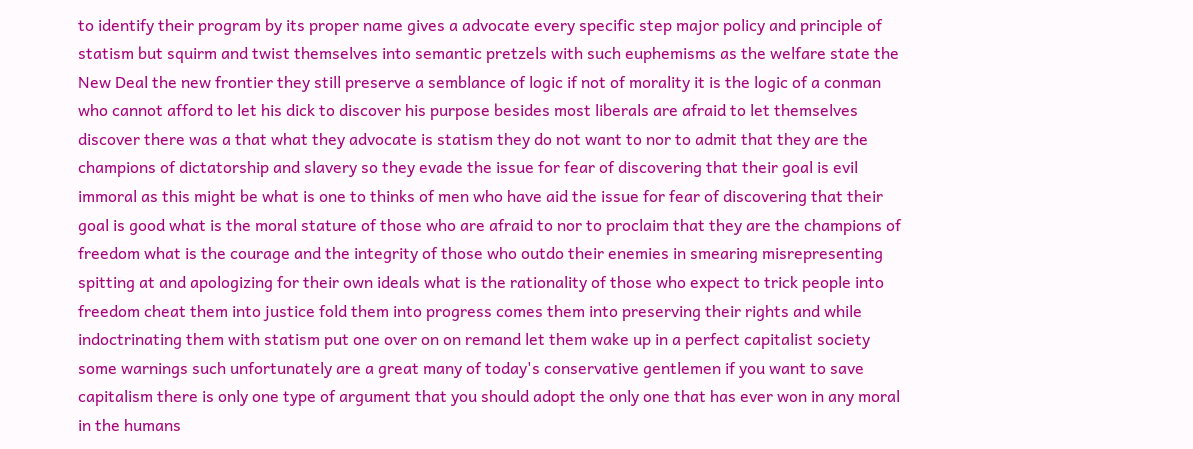to identify their program by its proper name gives a advocate every specific step major policy and principle of statism but squirm and twist themselves into semantic pretzels with such euphemisms as the welfare state the New Deal the new frontier they still preserve a semblance of logic if not of morality it is the logic of a conman who cannot afford to let his dick to discover his purpose besides most liberals are afraid to let themselves discover there was a that what they advocate is statism they do not want to nor to admit that they are the champions of dictatorship and slavery so they evade the issue for fear of discovering that their goal is evil immoral as this might be what is one to thinks of men who have aid the issue for fear of discovering that their goal is good what is the moral stature of those who are afraid to nor to proclaim that they are the champions of freedom what is the courage and the integrity of those who outdo their enemies in smearing misrepresenting spitting at and apologizing for their own ideals what is the rationality of those who expect to trick people into freedom cheat them into justice fold them into progress comes them into preserving their rights and while indoctrinating them with statism put one over on on remand let them wake up in a perfect capitalist society some warnings such unfortunately are a great many of today's conservative gentlemen if you want to save capitalism there is only one type of argument that you should adopt the only one that has ever won in any moral in the humans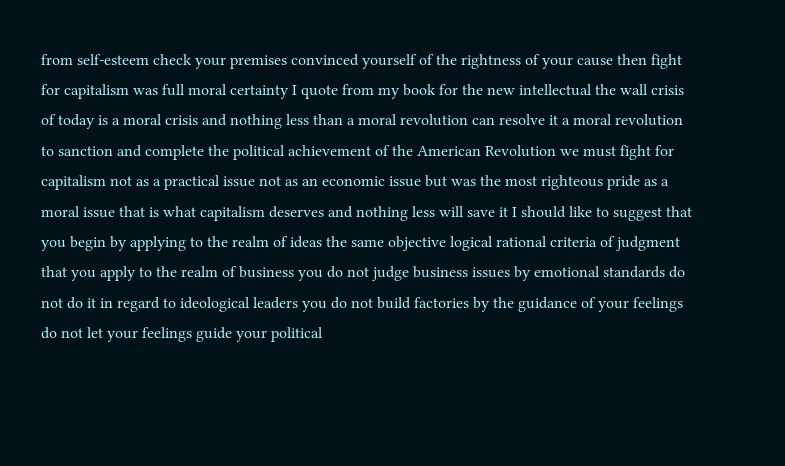from self-esteem check your premises convinced yourself of the rightness of your cause then fight for capitalism was full moral certainty I quote from my book for the new intellectual the wall crisis of today is a moral crisis and nothing less than a moral revolution can resolve it a moral revolution to sanction and complete the political achievement of the American Revolution we must fight for capitalism not as a practical issue not as an economic issue but was the most righteous pride as a moral issue that is what capitalism deserves and nothing less will save it I should like to suggest that you begin by applying to the realm of ideas the same objective logical rational criteria of judgment that you apply to the realm of business you do not judge business issues by emotional standards do not do it in regard to ideological leaders you do not build factories by the guidance of your feelings do not let your feelings guide your political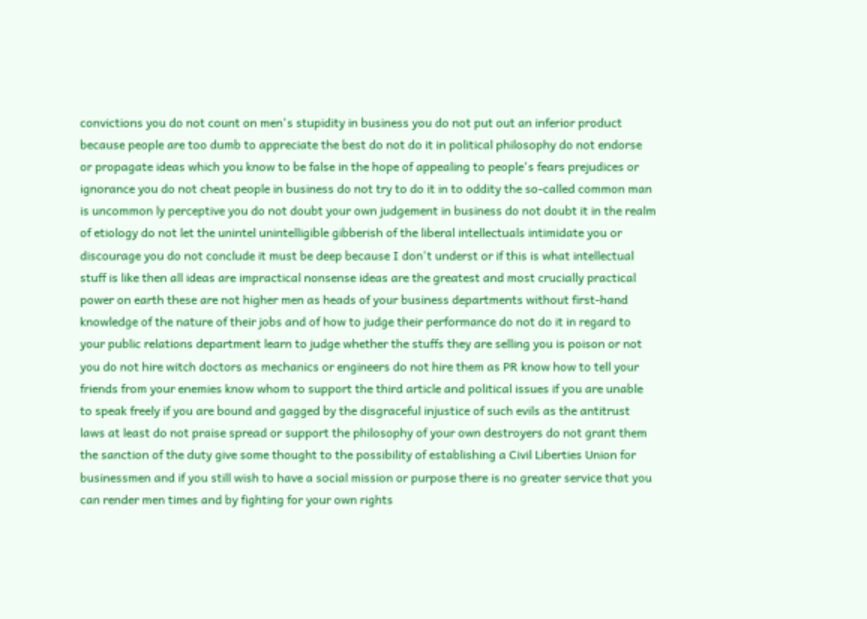convictions you do not count on men's stupidity in business you do not put out an inferior product because people are too dumb to appreciate the best do not do it in political philosophy do not endorse or propagate ideas which you know to be false in the hope of appealing to people's fears prejudices or ignorance you do not cheat people in business do not try to do it in to oddity the so-called common man is uncommon ly perceptive you do not doubt your own judgement in business do not doubt it in the realm of etiology do not let the unintel unintelligible gibberish of the liberal intellectuals intimidate you or discourage you do not conclude it must be deep because I don't underst or if this is what intellectual stuff is like then all ideas are impractical nonsense ideas are the greatest and most crucially practical power on earth these are not higher men as heads of your business departments without first-hand knowledge of the nature of their jobs and of how to judge their performance do not do it in regard to your public relations department learn to judge whether the stuffs they are selling you is poison or not you do not hire witch doctors as mechanics or engineers do not hire them as PR know how to tell your friends from your enemies know whom to support the third article and political issues if you are unable to speak freely if you are bound and gagged by the disgraceful injustice of such evils as the antitrust laws at least do not praise spread or support the philosophy of your own destroyers do not grant them the sanction of the duty give some thought to the possibility of establishing a Civil Liberties Union for businessmen and if you still wish to have a social mission or purpose there is no greater service that you can render men times and by fighting for your own rights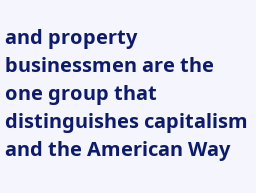and property businessmen are the one group that distinguishes capitalism and the American Way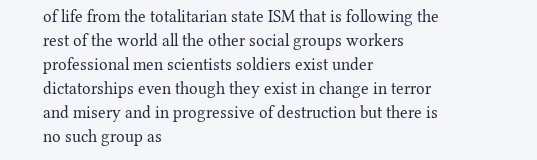of life from the totalitarian state ISM that is following the rest of the world all the other social groups workers professional men scientists soldiers exist under dictatorships even though they exist in change in terror and misery and in progressive of destruction but there is no such group as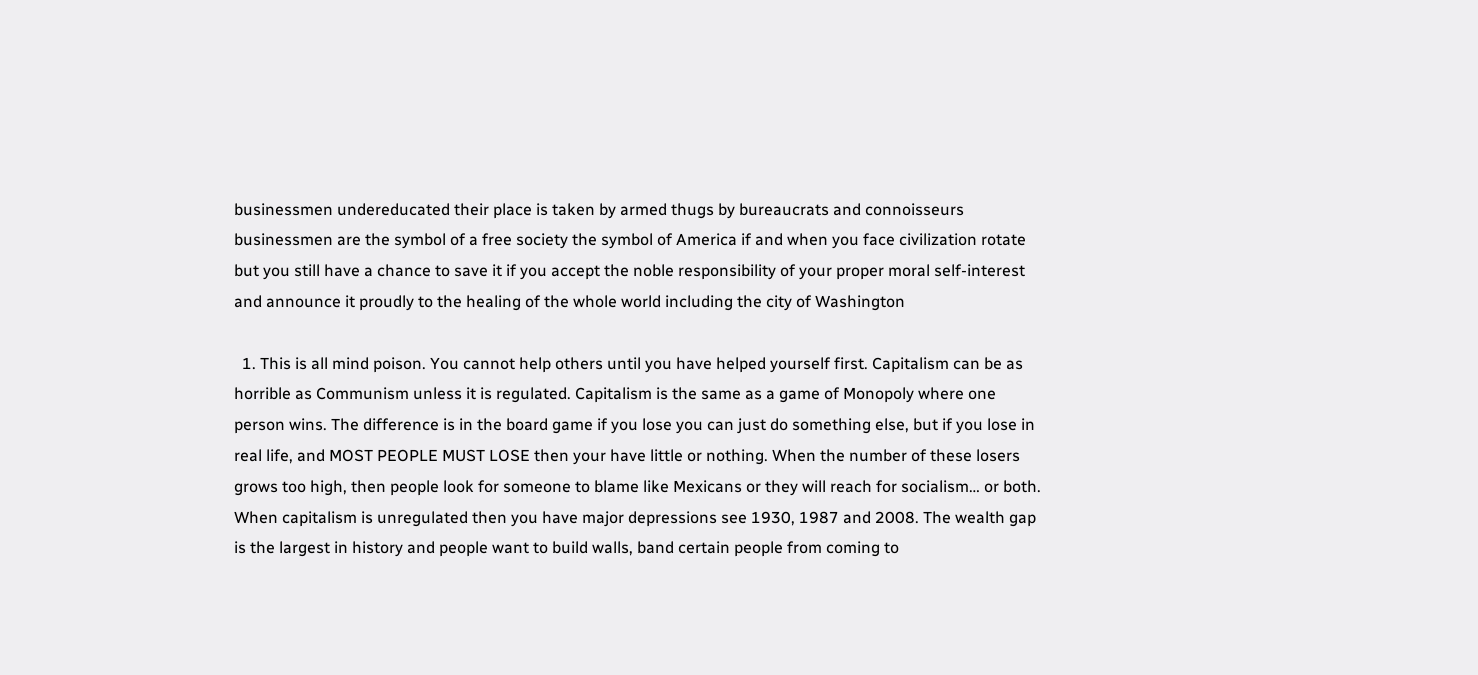businessmen undereducated their place is taken by armed thugs by bureaucrats and connoisseurs businessmen are the symbol of a free society the symbol of America if and when you face civilization rotate but you still have a chance to save it if you accept the noble responsibility of your proper moral self-interest and announce it proudly to the healing of the whole world including the city of Washington

  1. This is all mind poison. You cannot help others until you have helped yourself first. Capitalism can be as horrible as Communism unless it is regulated. Capitalism is the same as a game of Monopoly where one person wins. The difference is in the board game if you lose you can just do something else, but if you lose in real life, and MOST PEOPLE MUST LOSE then your have little or nothing. When the number of these losers grows too high, then people look for someone to blame like Mexicans or they will reach for socialism… or both. When capitalism is unregulated then you have major depressions see 1930, 1987 and 2008. The wealth gap is the largest in history and people want to build walls, band certain people from coming to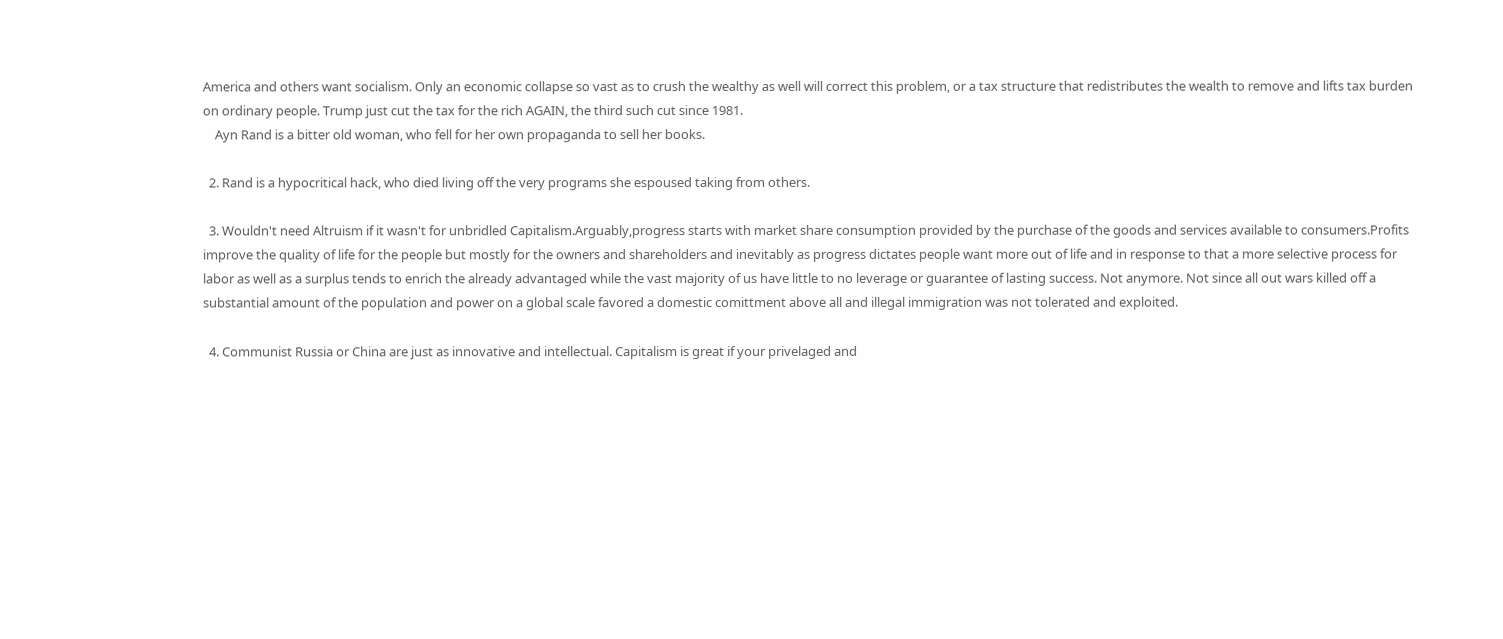America and others want socialism. Only an economic collapse so vast as to crush the wealthy as well will correct this problem, or a tax structure that redistributes the wealth to remove and lifts tax burden on ordinary people. Trump just cut the tax for the rich AGAIN, the third such cut since 1981.
    Ayn Rand is a bitter old woman, who fell for her own propaganda to sell her books.

  2. Rand is a hypocritical hack, who died living off the very programs she espoused taking from others.

  3. Wouldn't need Altruism if it wasn't for unbridled Capitalism.Arguably,progress starts with market share consumption provided by the purchase of the goods and services available to consumers.Profits improve the quality of life for the people but mostly for the owners and shareholders and inevitably as progress dictates people want more out of life and in response to that a more selective process for labor as well as a surplus tends to enrich the already advantaged while the vast majority of us have little to no leverage or guarantee of lasting success. Not anymore. Not since all out wars killed off a substantial amount of the population and power on a global scale favored a domestic comittment above all and illegal immigration was not tolerated and exploited.

  4. Communist Russia or China are just as innovative and intellectual. Capitalism is great if your privelaged and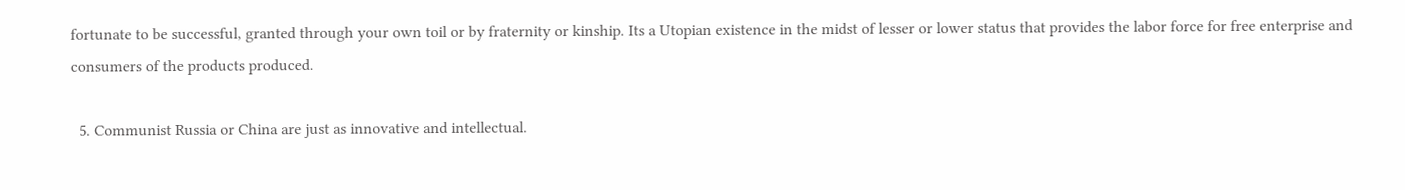fortunate to be successful, granted through your own toil or by fraternity or kinship. Its a Utopian existence in the midst of lesser or lower status that provides the labor force for free enterprise and consumers of the products produced.

  5. Communist Russia or China are just as innovative and intellectual.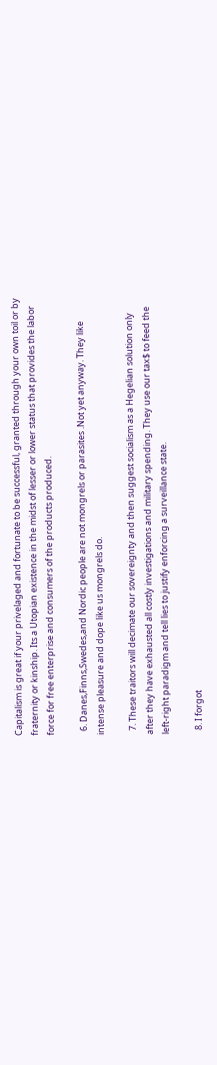Capitalism is great if your privelaged and fortunate to be successful, granted through your own toil or by fraternity or kinship. Its a Utopian existence in the midst of lesser or lower status that provides the labor force for free enterprise and consumers of the products produced.

  6. Danes,Finns,Swedes,and Nordic people are not mongrels or parasites .Not yet anyway. They like intense pleasure and dope like us mongrels do.

  7. These traitors will decimate our sovereignty and then suggest socialism as a Hegelian solution only after they have exhausted all costly investigations and military spending. They use our tax$ to feed the left-right paradigm and tell lies to justify enforcing a surveillance state.

  8. I forgot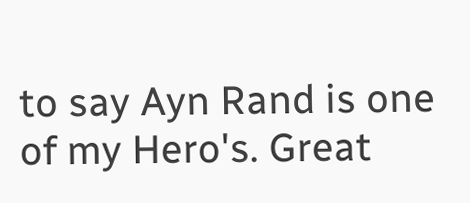to say Ayn Rand is one of my Hero's. Great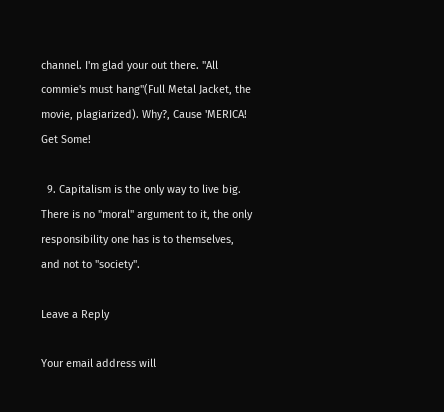channel. I'm glad your out there. "All commie's must hang"(Full Metal Jacket, the movie, plagiarized). Why?, Cause 'MERICA! Get Some!

  9. Capitalism is the only way to live big. There is no "moral" argument to it, the only responsibility one has is to themselves, and not to "society".

Leave a Reply

Your email address will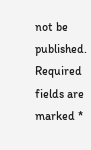not be published. Required fields are marked *